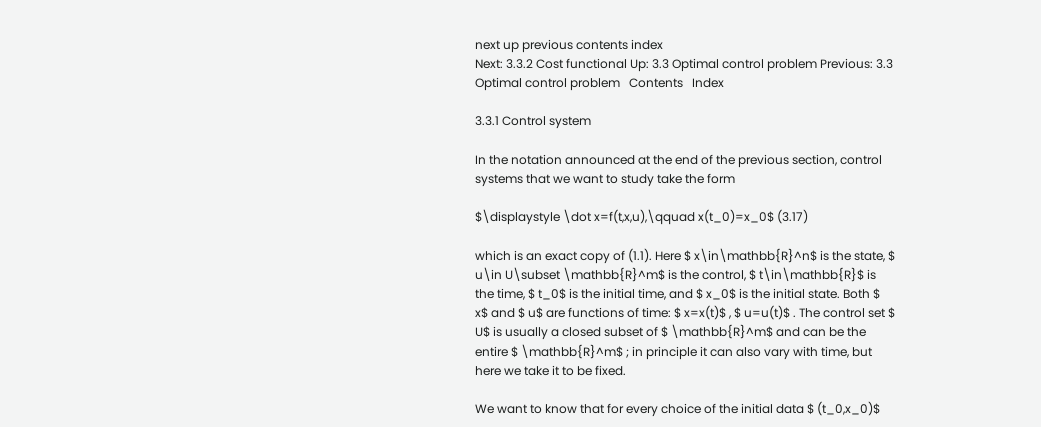next up previous contents index
Next: 3.3.2 Cost functional Up: 3.3 Optimal control problem Previous: 3.3 Optimal control problem   Contents   Index

3.3.1 Control system

In the notation announced at the end of the previous section, control systems that we want to study take the form

$\displaystyle \dot x=f(t,x,u),\qquad x(t_0)=x_0$ (3.17)

which is an exact copy of (1.1). Here $ x\in\mathbb{R}^n$ is the state, $ u\in U\subset \mathbb{R}^m$ is the control, $ t\in\mathbb{R}$ is the time, $ t_0$ is the initial time, and $ x_0$ is the initial state. Both $ x$ and $ u$ are functions of time: $ x=x(t)$ , $ u=u(t)$ . The control set $ U$ is usually a closed subset of $ \mathbb{R}^m$ and can be the entire $ \mathbb{R}^m$ ; in principle it can also vary with time, but here we take it to be fixed.

We want to know that for every choice of the initial data $ (t_0,x_0)$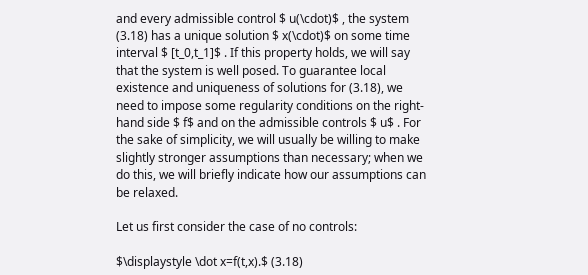and every admissible control $ u(\cdot)$ , the system (3.18) has a unique solution $ x(\cdot)$ on some time interval $ [t_0,t_1]$ . If this property holds, we will say that the system is well posed. To guarantee local existence and uniqueness of solutions for (3.18), we need to impose some regularity conditions on the right-hand side $ f$ and on the admissible controls $ u$ . For the sake of simplicity, we will usually be willing to make slightly stronger assumptions than necessary; when we do this, we will briefly indicate how our assumptions can be relaxed.

Let us first consider the case of no controls:

$\displaystyle \dot x=f(t,x).$ (3.18)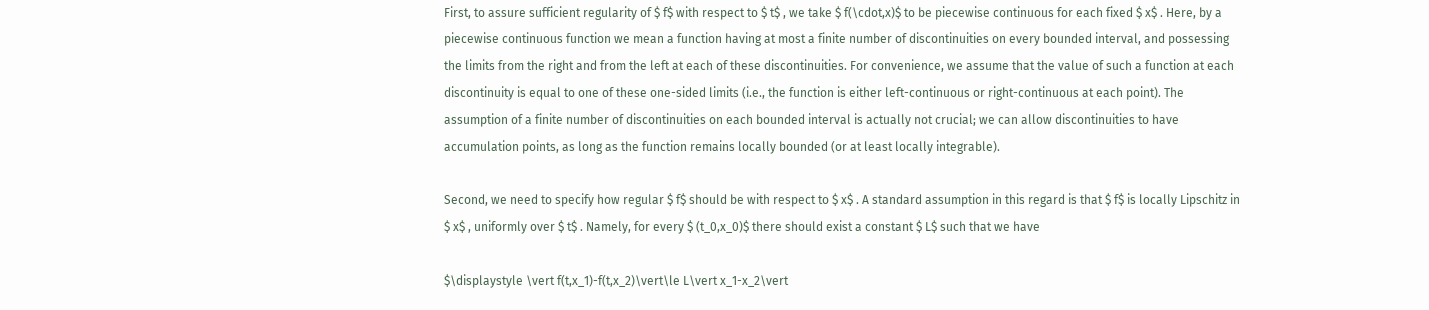First, to assure sufficient regularity of $ f$ with respect to $ t$ , we take $ f(\cdot,x)$ to be piecewise continuous for each fixed $ x$ . Here, by a piecewise continuous function we mean a function having at most a finite number of discontinuities on every bounded interval, and possessing the limits from the right and from the left at each of these discontinuities. For convenience, we assume that the value of such a function at each discontinuity is equal to one of these one-sided limits (i.e., the function is either left-continuous or right-continuous at each point). The assumption of a finite number of discontinuities on each bounded interval is actually not crucial; we can allow discontinuities to have accumulation points, as long as the function remains locally bounded (or at least locally integrable).

Second, we need to specify how regular $ f$ should be with respect to $ x$ . A standard assumption in this regard is that $ f$ is locally Lipschitz in $ x$ , uniformly over $ t$ . Namely, for every $ (t_0,x_0)$ there should exist a constant $ L$ such that we have

$\displaystyle \vert f(t,x_1)-f(t,x_2)\vert\le L\vert x_1-x_2\vert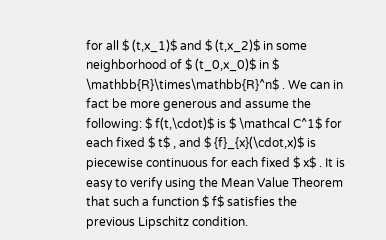for all $ (t,x_1)$ and $ (t,x_2)$ in some neighborhood of $ (t_0,x_0)$ in $ \mathbb{R}\times\mathbb{R}^n$ . We can in fact be more generous and assume the following: $ f(t,\cdot)$ is $ \mathcal C^1$ for each fixed $ t$ , and $ {f}_{x}(\cdot,x)$ is piecewise continuous for each fixed $ x$ . It is easy to verify using the Mean Value Theorem that such a function $ f$ satisfies the previous Lipschitz condition.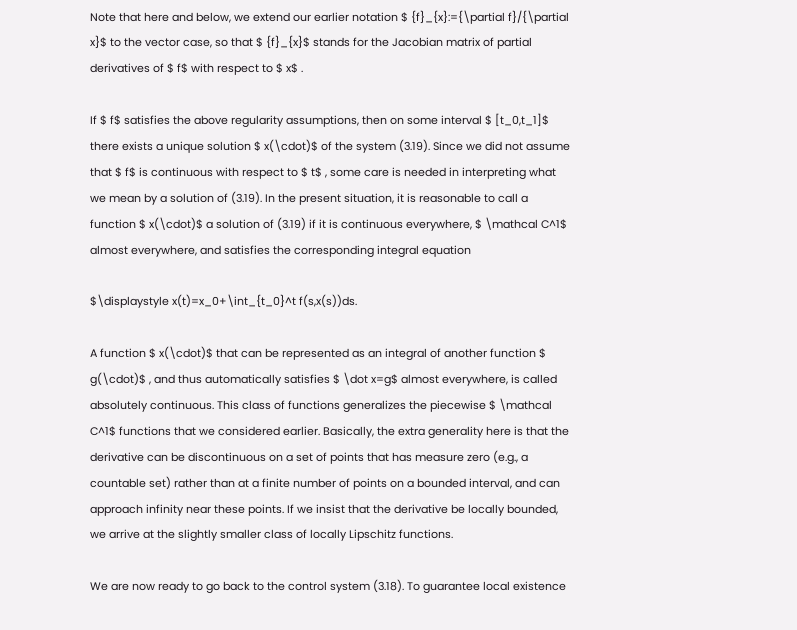Note that here and below, we extend our earlier notation $ {f}_{x}:={\partial f}/{\partial x}$ to the vector case, so that $ {f}_{x}$ stands for the Jacobian matrix of partial derivatives of $ f$ with respect to $ x$ .

If $ f$ satisfies the above regularity assumptions, then on some interval $ [t_0,t_1]$ there exists a unique solution $ x(\cdot)$ of the system (3.19). Since we did not assume that $ f$ is continuous with respect to $ t$ , some care is needed in interpreting what we mean by a solution of (3.19). In the present situation, it is reasonable to call a function $ x(\cdot)$ a solution of (3.19) if it is continuous everywhere, $ \mathcal C^1$ almost everywhere, and satisfies the corresponding integral equation

$\displaystyle x(t)=x_0+\int_{t_0}^t f(s,x(s))ds.

A function $ x(\cdot)$ that can be represented as an integral of another function $ g(\cdot)$ , and thus automatically satisfies $ \dot x=g$ almost everywhere, is called absolutely continuous. This class of functions generalizes the piecewise $ \mathcal C^1$ functions that we considered earlier. Basically, the extra generality here is that the derivative can be discontinuous on a set of points that has measure zero (e.g., a countable set) rather than at a finite number of points on a bounded interval, and can approach infinity near these points. If we insist that the derivative be locally bounded, we arrive at the slightly smaller class of locally Lipschitz functions.

We are now ready to go back to the control system (3.18). To guarantee local existence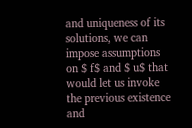and uniqueness of its solutions, we can impose assumptions on $ f$ and $ u$ that would let us invoke the previous existence and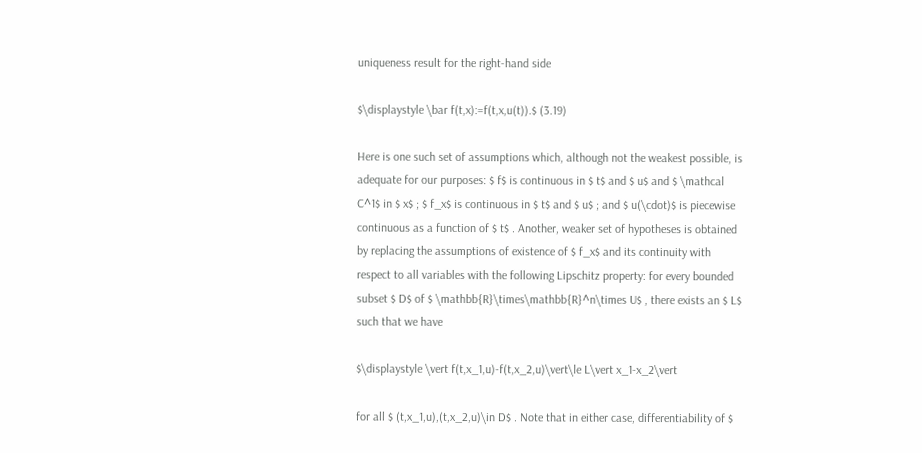uniqueness result for the right-hand side

$\displaystyle \bar f(t,x):=f(t,x,u(t)).$ (3.19)

Here is one such set of assumptions which, although not the weakest possible, is adequate for our purposes: $ f$ is continuous in $ t$ and $ u$ and $ \mathcal C^1$ in $ x$ ; $ f_x$ is continuous in $ t$ and $ u$ ; and $ u(\cdot)$ is piecewise continuous as a function of $ t$ . Another, weaker set of hypotheses is obtained by replacing the assumptions of existence of $ f_x$ and its continuity with respect to all variables with the following Lipschitz property: for every bounded subset $ D$ of $ \mathbb{R}\times\mathbb{R}^n\times U$ , there exists an $ L$ such that we have

$\displaystyle \vert f(t,x_1,u)-f(t,x_2,u)\vert\le L\vert x_1-x_2\vert

for all $ (t,x_1,u),(t,x_2,u)\in D$ . Note that in either case, differentiability of $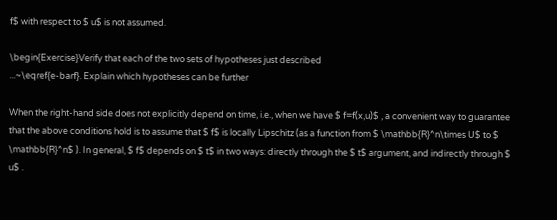f$ with respect to $ u$ is not assumed.

\begin{Exercise}Verify that each of the two sets of hypotheses just described
...~\eqref{e-barf}. Explain which hypotheses can be further

When the right-hand side does not explicitly depend on time, i.e., when we have $ f=f(x,u)$ , a convenient way to guarantee that the above conditions hold is to assume that $ f$ is locally Lipschitz (as a function from $ \mathbb{R}^n\times U$ to $ \mathbb{R}^n$ ). In general, $ f$ depends on $ t$ in two ways: directly through the $ t$ argument, and indirectly through $ u$ .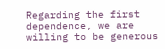Regarding the first dependence, we are willing to be generous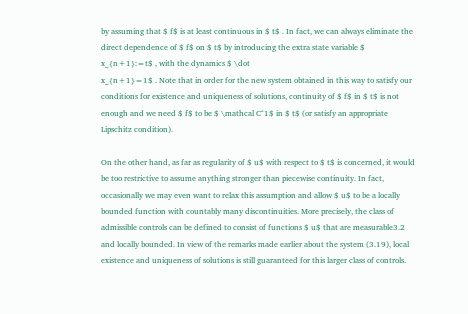by assuming that $ f$ is at least continuous in $ t$ . In fact, we can always eliminate the direct dependence of $ f$ on $ t$ by introducing the extra state variable $ x_{n+1}:=t$ , with the dynamics $ \dot
x_{n+1}=1$ . Note that in order for the new system obtained in this way to satisfy our conditions for existence and uniqueness of solutions, continuity of $ f$ in $ t$ is not enough and we need $ f$ to be $ \mathcal C^1$ in $ t$ (or satisfy an appropriate Lipschitz condition).

On the other hand, as far as regularity of $ u$ with respect to $ t$ is concerned, it would be too restrictive to assume anything stronger than piecewise continuity. In fact, occasionally we may even want to relax this assumption and allow $ u$ to be a locally bounded function with countably many discontinuities. More precisely, the class of admissible controls can be defined to consist of functions $ u$ that are measurable3.2 and locally bounded. In view of the remarks made earlier about the system (3.19), local existence and uniqueness of solutions is still guaranteed for this larger class of controls.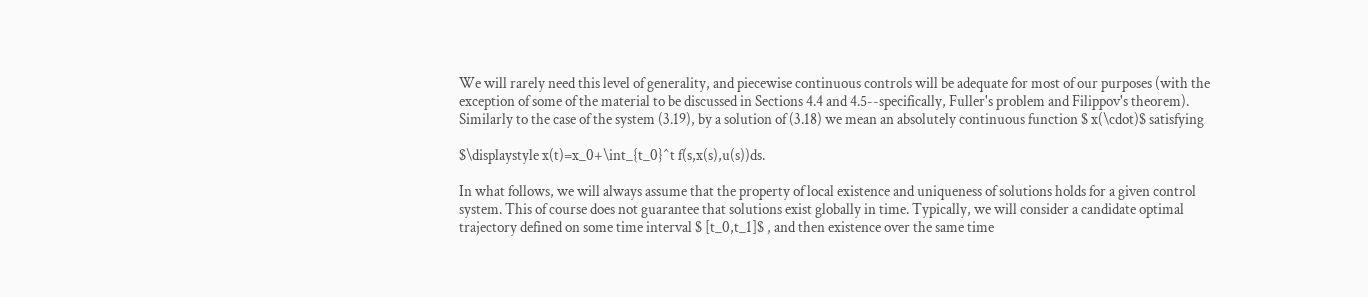We will rarely need this level of generality, and piecewise continuous controls will be adequate for most of our purposes (with the exception of some of the material to be discussed in Sections 4.4 and 4.5--specifically, Fuller's problem and Filippov's theorem). Similarly to the case of the system (3.19), by a solution of (3.18) we mean an absolutely continuous function $ x(\cdot)$ satisfying

$\displaystyle x(t)=x_0+\int_{t_0}^t f(s,x(s),u(s))ds.

In what follows, we will always assume that the property of local existence and uniqueness of solutions holds for a given control system. This of course does not guarantee that solutions exist globally in time. Typically, we will consider a candidate optimal trajectory defined on some time interval $ [t_0,t_1]$ , and then existence over the same time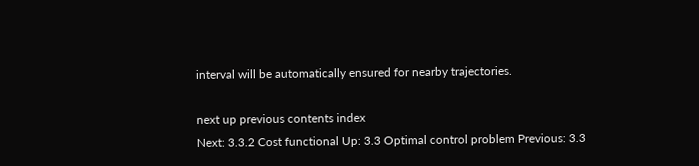interval will be automatically ensured for nearby trajectories.

next up previous contents index
Next: 3.3.2 Cost functional Up: 3.3 Optimal control problem Previous: 3.3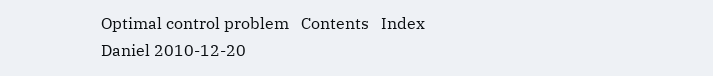Optimal control problem   Contents   Index
Daniel 2010-12-20